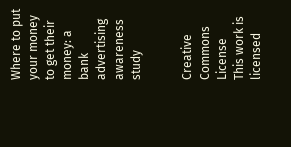Where to put your money to get their money: a bank advertising awareness study


Creative Commons License
This work is licensed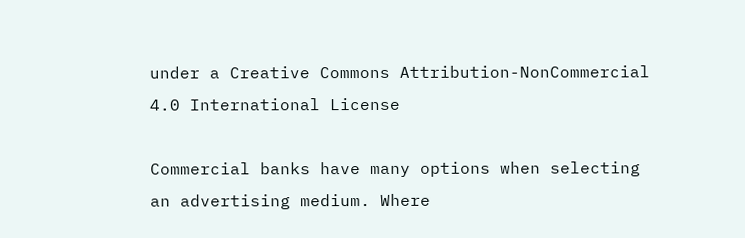under a Creative Commons Attribution-NonCommercial 4.0 International License

Commercial banks have many options when selecting an advertising medium. Where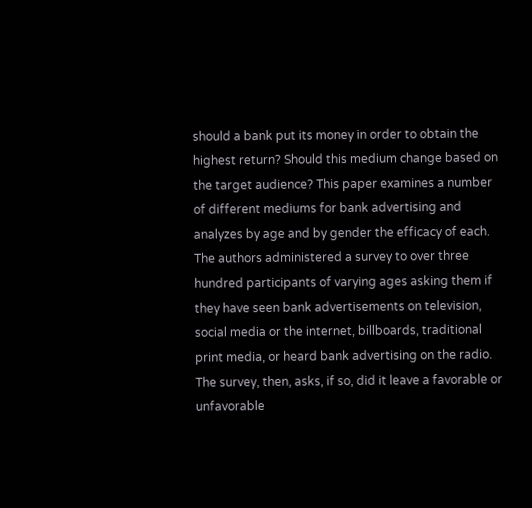should a bank put its money in order to obtain the highest return? Should this medium change based on the target audience? This paper examines a number of different mediums for bank advertising and analyzes by age and by gender the efficacy of each. The authors administered a survey to over three hundred participants of varying ages asking them if they have seen bank advertisements on television, social media or the internet, billboards, traditional print media, or heard bank advertising on the radio. The survey, then, asks, if so, did it leave a favorable or unfavorable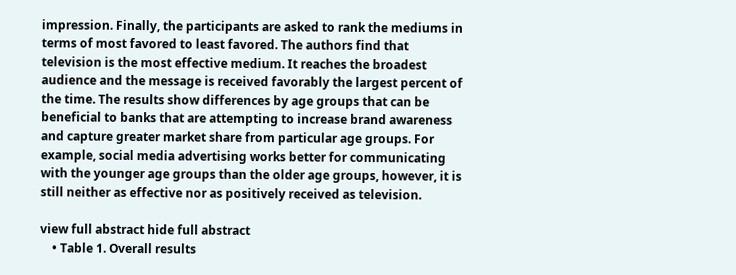impression. Finally, the participants are asked to rank the mediums in terms of most favored to least favored. The authors find that television is the most effective medium. It reaches the broadest audience and the message is received favorably the largest percent of the time. The results show differences by age groups that can be beneficial to banks that are attempting to increase brand awareness and capture greater market share from particular age groups. For example, social media advertising works better for communicating with the younger age groups than the older age groups, however, it is still neither as effective nor as positively received as television.

view full abstract hide full abstract
    • Table 1. Overall results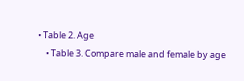• Table 2. Age
    • Table 3. Compare male and female by age